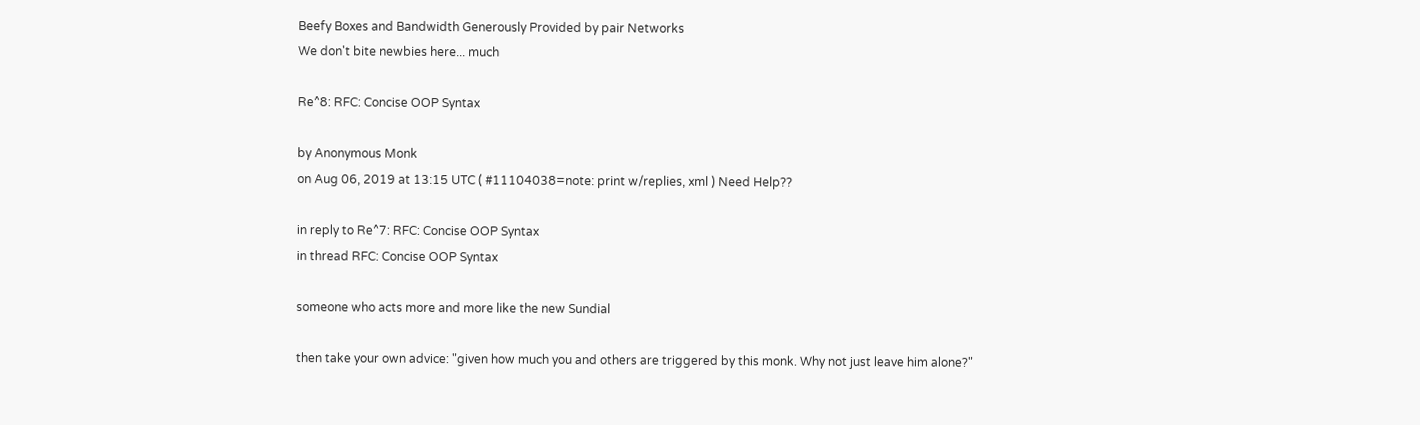Beefy Boxes and Bandwidth Generously Provided by pair Networks
We don't bite newbies here... much

Re^8: RFC: Concise OOP Syntax

by Anonymous Monk
on Aug 06, 2019 at 13:15 UTC ( #11104038=note: print w/replies, xml ) Need Help??

in reply to Re^7: RFC: Concise OOP Syntax
in thread RFC: Concise OOP Syntax

someone who acts more and more like the new Sundial

then take your own advice: "given how much you and others are triggered by this monk. Why not just leave him alone?"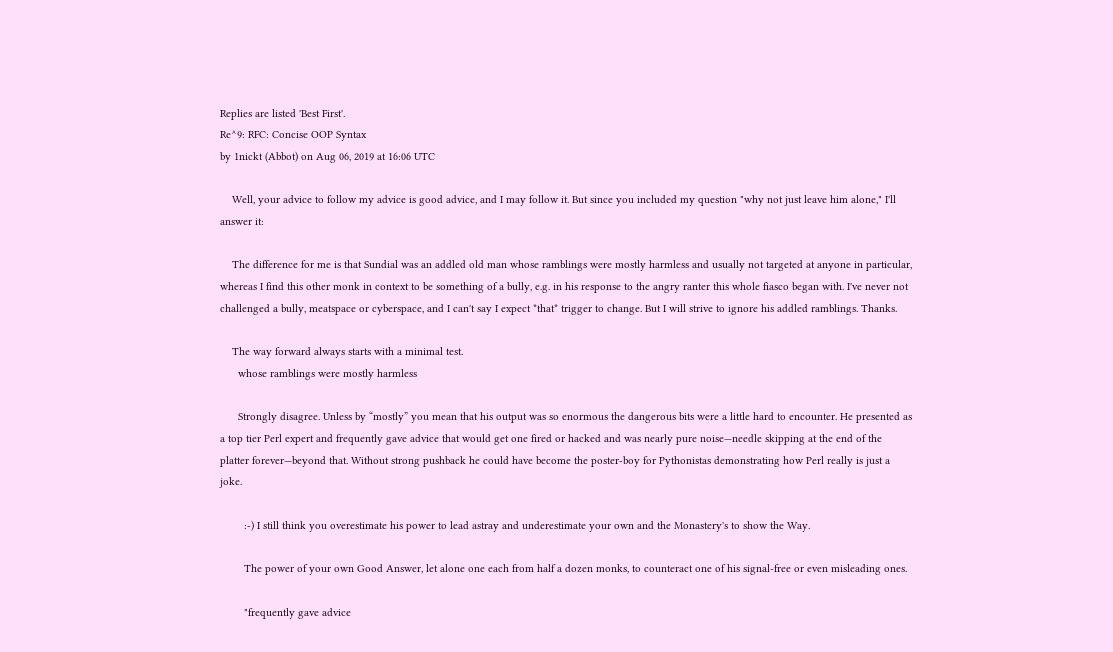Replies are listed 'Best First'.
Re^9: RFC: Concise OOP Syntax
by 1nickt (Abbot) on Aug 06, 2019 at 16:06 UTC

    Well, your advice to follow my advice is good advice, and I may follow it. But since you included my question "why not just leave him alone," I'll answer it:

    The difference for me is that Sundial was an addled old man whose ramblings were mostly harmless and usually not targeted at anyone in particular, whereas I find this other monk in context to be something of a bully, e.g. in his response to the angry ranter this whole fiasco began with. I've never not challenged a bully, meatspace or cyberspace, and I can't say I expect *that* trigger to change. But I will strive to ignore his addled ramblings. Thanks.

    The way forward always starts with a minimal test.
      whose ramblings were mostly harmless

      Strongly disagree. Unless by “mostly” you mean that his output was so enormous the dangerous bits were a little hard to encounter. He presented as a top tier Perl expert and frequently gave advice that would get one fired or hacked and was nearly pure noise—needle skipping at the end of the platter forever—beyond that. Without strong pushback he could have become the poster-boy for Pythonistas demonstrating how Perl really is just a joke.

        :-) I still think you overestimate his power to lead astray and underestimate your own and the Monastery's to show the Way.

        The power of your own Good Answer, let alone one each from half a dozen monks, to counteract one of his signal-free or even misleading ones.

        "frequently gave advice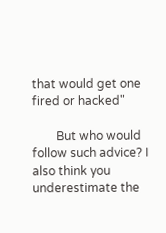that would get one fired or hacked"

        But who would follow such advice? I also think you underestimate the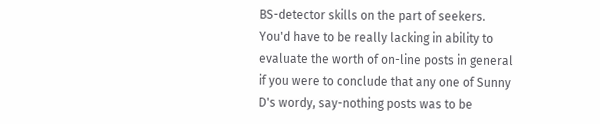BS-detector skills on the part of seekers. You'd have to be really lacking in ability to evaluate the worth of on-line posts in general if you were to conclude that any one of Sunny D's wordy, say-nothing posts was to be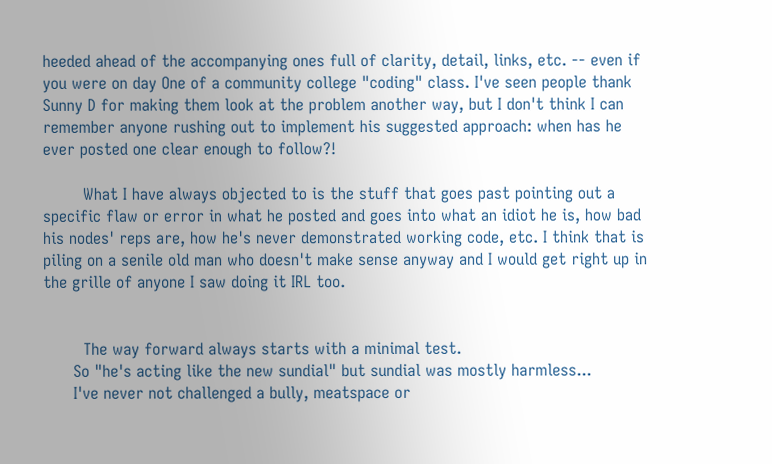heeded ahead of the accompanying ones full of clarity, detail, links, etc. -- even if you were on day One of a community college "coding" class. I've seen people thank Sunny D for making them look at the problem another way, but I don't think I can remember anyone rushing out to implement his suggested approach: when has he ever posted one clear enough to follow?!

        What I have always objected to is the stuff that goes past pointing out a specific flaw or error in what he posted and goes into what an idiot he is, how bad his nodes' reps are, how he's never demonstrated working code, etc. I think that is piling on a senile old man who doesn't make sense anyway and I would get right up in the grille of anyone I saw doing it IRL too.


        The way forward always starts with a minimal test.
      So "he's acting like the new sundial" but sundial was mostly harmless...
      I've never not challenged a bully, meatspace or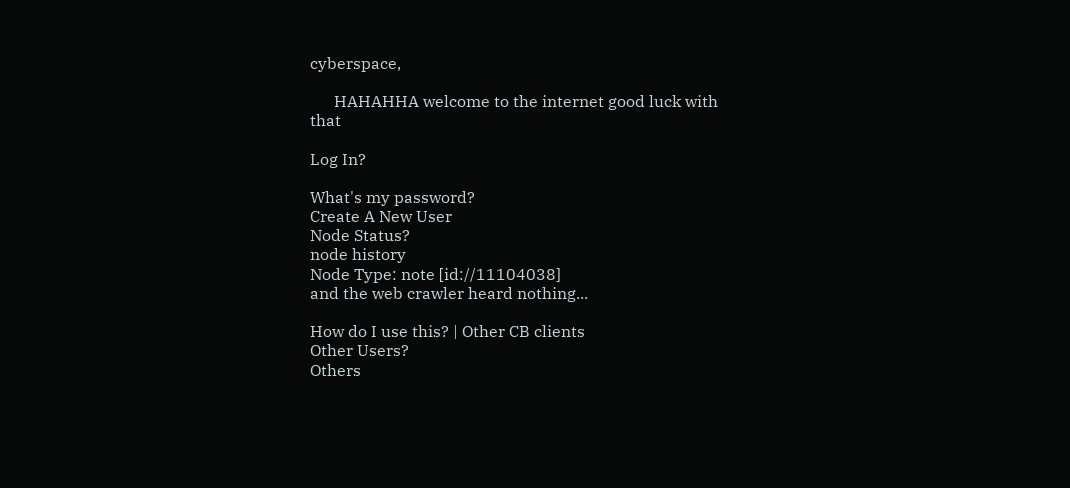cyberspace,

      HAHAHHA welcome to the internet good luck with that

Log In?

What's my password?
Create A New User
Node Status?
node history
Node Type: note [id://11104038]
and the web crawler heard nothing...

How do I use this? | Other CB clients
Other Users?
Others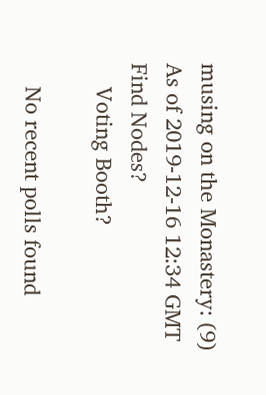musing on the Monastery: (9)
As of 2019-12-16 12:34 GMT
Find Nodes?
    Voting Booth?

    No recent polls found